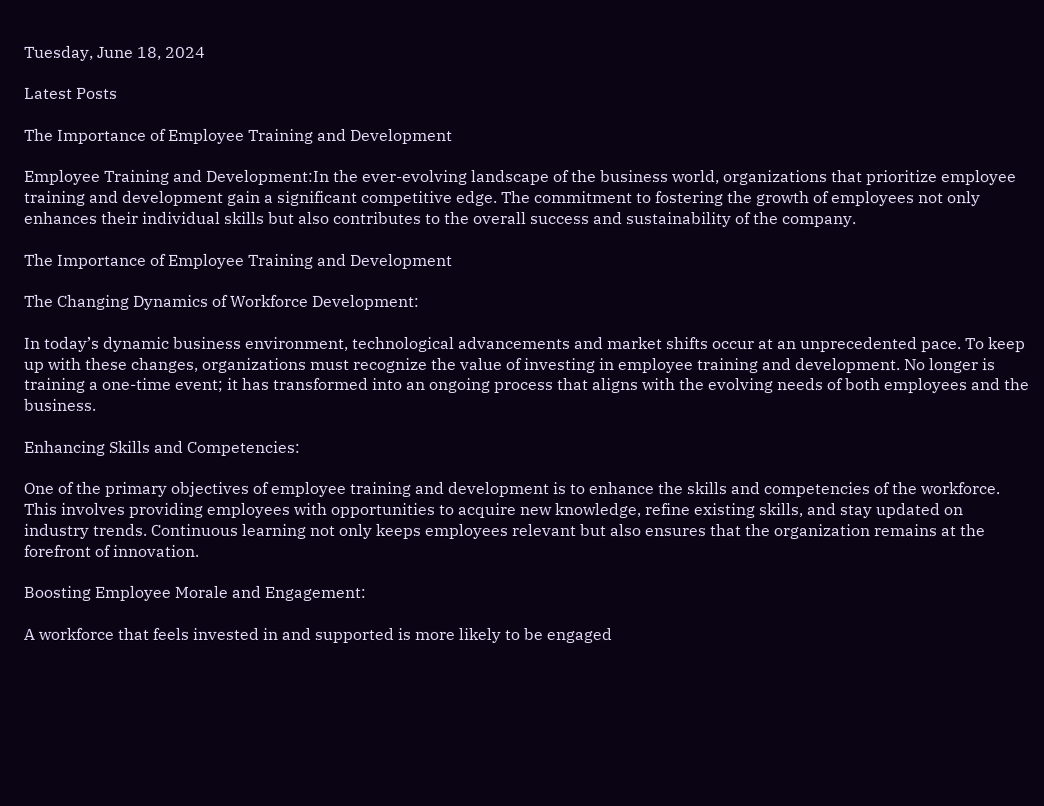Tuesday, June 18, 2024

Latest Posts

The Importance of Employee Training and Development

Employee Training and Development:In the ever-evolving landscape of the business world, organizations that prioritize employee training and development gain a significant competitive edge. The commitment to fostering the growth of employees not only enhances their individual skills but also contributes to the overall success and sustainability of the company.

The Importance of Employee Training and Development

The Changing Dynamics of Workforce Development:

In today’s dynamic business environment, technological advancements and market shifts occur at an unprecedented pace. To keep up with these changes, organizations must recognize the value of investing in employee training and development. No longer is training a one-time event; it has transformed into an ongoing process that aligns with the evolving needs of both employees and the business.

Enhancing Skills and Competencies:

One of the primary objectives of employee training and development is to enhance the skills and competencies of the workforce. This involves providing employees with opportunities to acquire new knowledge, refine existing skills, and stay updated on industry trends. Continuous learning not only keeps employees relevant but also ensures that the organization remains at the forefront of innovation.

Boosting Employee Morale and Engagement:

A workforce that feels invested in and supported is more likely to be engaged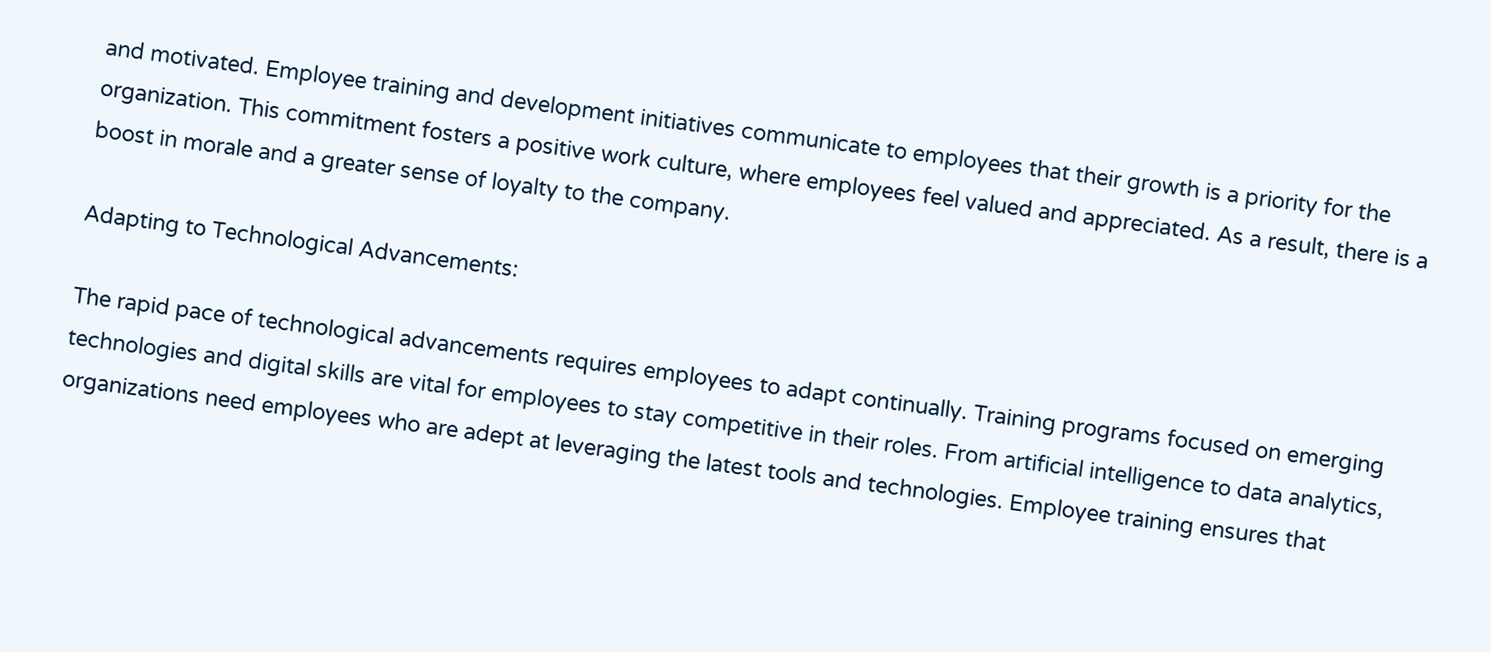and motivated. Employee training and development initiatives communicate to employees that their growth is a priority for the organization. This commitment fosters a positive work culture, where employees feel valued and appreciated. As a result, there is a boost in morale and a greater sense of loyalty to the company.

Adapting to Technological Advancements:

The rapid pace of technological advancements requires employees to adapt continually. Training programs focused on emerging technologies and digital skills are vital for employees to stay competitive in their roles. From artificial intelligence to data analytics, organizations need employees who are adept at leveraging the latest tools and technologies. Employee training ensures that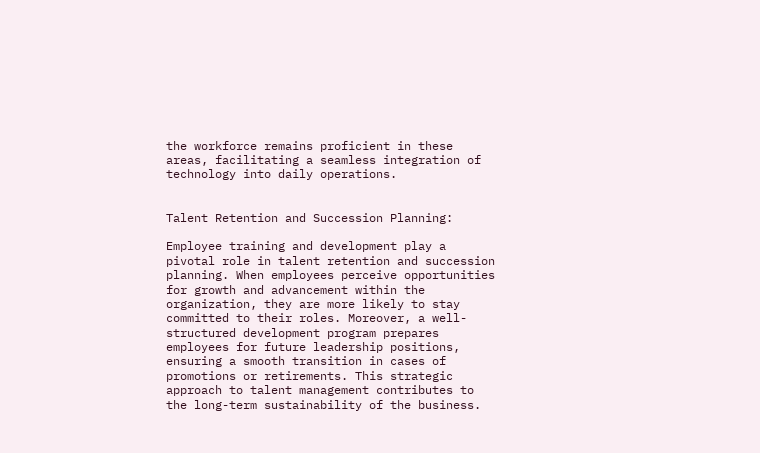the workforce remains proficient in these areas, facilitating a seamless integration of technology into daily operations.


Talent Retention and Succession Planning:

Employee training and development play a pivotal role in talent retention and succession planning. When employees perceive opportunities for growth and advancement within the organization, they are more likely to stay committed to their roles. Moreover, a well-structured development program prepares employees for future leadership positions, ensuring a smooth transition in cases of promotions or retirements. This strategic approach to talent management contributes to the long-term sustainability of the business.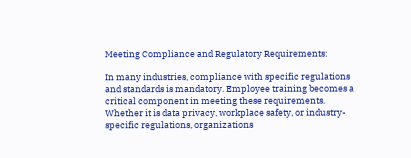Meeting Compliance and Regulatory Requirements:

In many industries, compliance with specific regulations and standards is mandatory. Employee training becomes a critical component in meeting these requirements. Whether it is data privacy, workplace safety, or industry-specific regulations, organizations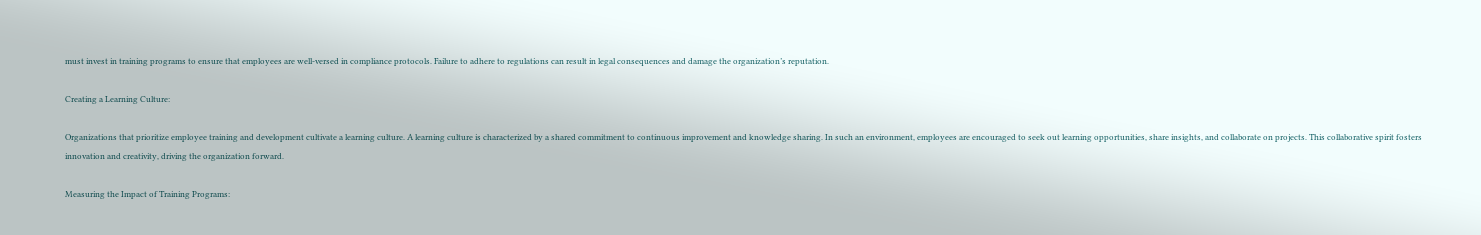must invest in training programs to ensure that employees are well-versed in compliance protocols. Failure to adhere to regulations can result in legal consequences and damage the organization’s reputation.

Creating a Learning Culture:

Organizations that prioritize employee training and development cultivate a learning culture. A learning culture is characterized by a shared commitment to continuous improvement and knowledge sharing. In such an environment, employees are encouraged to seek out learning opportunities, share insights, and collaborate on projects. This collaborative spirit fosters innovation and creativity, driving the organization forward.

Measuring the Impact of Training Programs: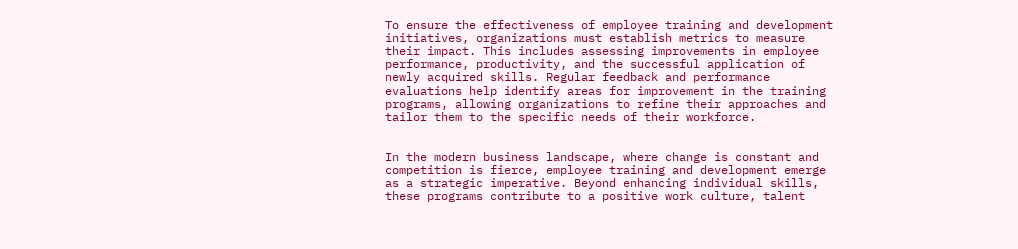To ensure the effectiveness of employee training and development initiatives, organizations must establish metrics to measure their impact. This includes assessing improvements in employee performance, productivity, and the successful application of newly acquired skills. Regular feedback and performance evaluations help identify areas for improvement in the training programs, allowing organizations to refine their approaches and tailor them to the specific needs of their workforce.


In the modern business landscape, where change is constant and competition is fierce, employee training and development emerge as a strategic imperative. Beyond enhancing individual skills, these programs contribute to a positive work culture, talent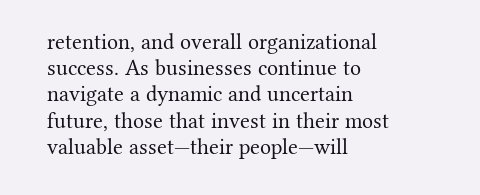retention, and overall organizational success. As businesses continue to navigate a dynamic and uncertain future, those that invest in their most valuable asset—their people—will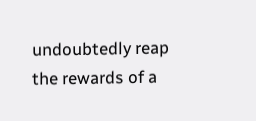undoubtedly reap the rewards of a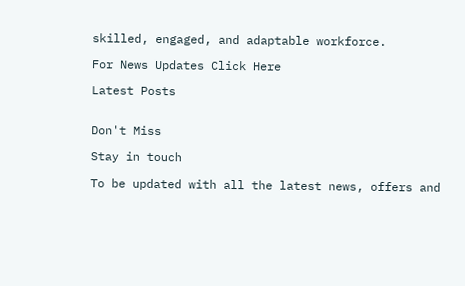skilled, engaged, and adaptable workforce.

For News Updates Click Here

Latest Posts


Don't Miss

Stay in touch

To be updated with all the latest news, offers and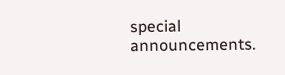special announcements.